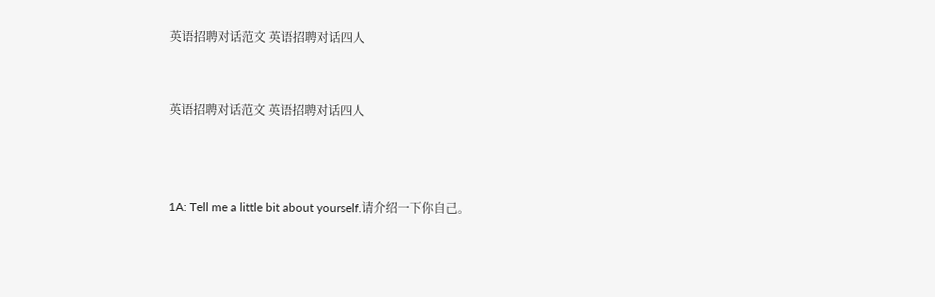英语招聘对话范文 英语招聘对话四人


英语招聘对话范文 英语招聘对话四人



1A: Tell me a little bit about yourself.请介绍一下你自己。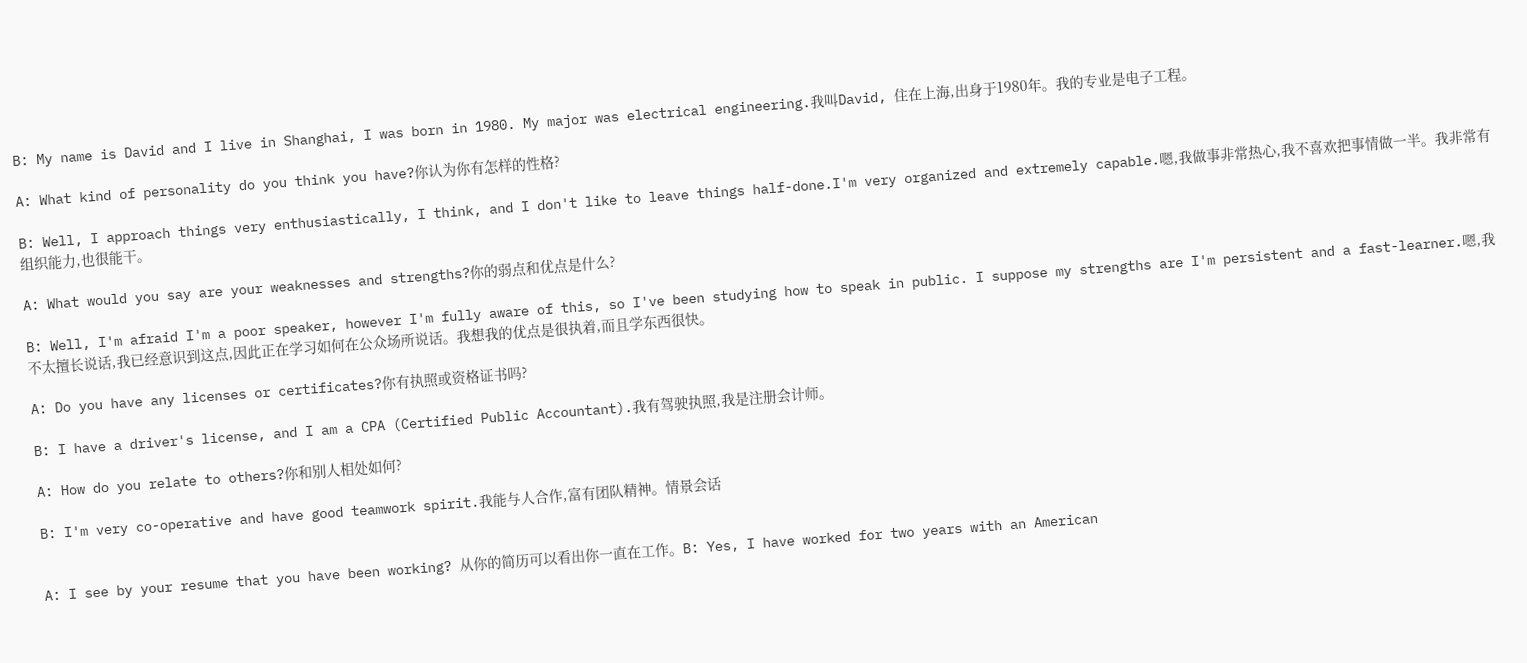B: My name is David and I live in Shanghai, I was born in 1980. My major was electrical engineering.我叫David, 住在上海,出身于1980年。我的专业是电子工程。

A: What kind of personality do you think you have?你认为你有怎样的性格?

B: Well, I approach things very enthusiastically, I think, and I don't like to leave things half-done.I'm very organized and extremely capable.嗯,我做事非常热心,我不喜欢把事情做一半。我非常有组织能力,也很能干。

A: What would you say are your weaknesses and strengths?你的弱点和优点是什么?

B: Well, I'm afraid I'm a poor speaker, however I'm fully aware of this, so I've been studying how to speak in public. I suppose my strengths are I'm persistent and a fast-learner.嗯,我不太擅长说话,我已经意识到这点,因此正在学习如何在公众场所说话。我想我的优点是很执着,而且学东西很快。

A: Do you have any licenses or certificates?你有执照或资格证书吗?

B: I have a driver's license, and I am a CPA (Certified Public Accountant).我有驾驶执照,我是注册会计师。

A: How do you relate to others?你和别人相处如何?

B: I'm very co-operative and have good teamwork spirit.我能与人合作,富有团队精神。情景会话


A: I see by your resume that you have been working? 从你的简历可以看出你一直在工作。B: Yes, I have worked for two years with an American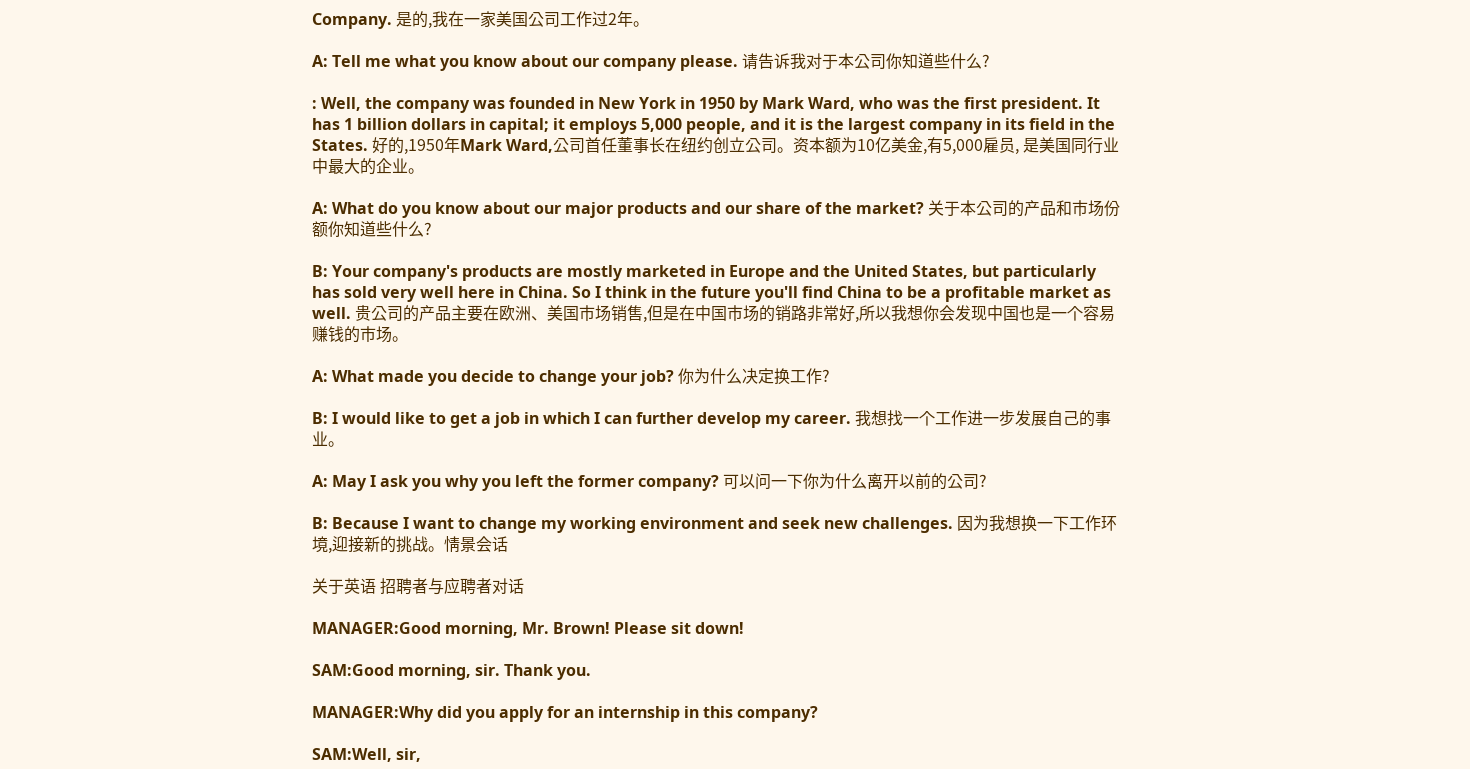Company. 是的,我在一家美国公司工作过2年。

A: Tell me what you know about our company please. 请告诉我对于本公司你知道些什么?

: Well, the company was founded in New York in 1950 by Mark Ward, who was the first president. It has 1 billion dollars in capital; it employs 5,000 people, and it is the largest company in its field in the States. 好的,1950年Mark Ward,公司首任董事长在纽约创立公司。资本额为10亿美金,有5,000雇员, 是美国同行业中最大的企业。

A: What do you know about our major products and our share of the market? 关于本公司的产品和市场份额你知道些什么?

B: Your company's products are mostly marketed in Europe and the United States, but particularly has sold very well here in China. So I think in the future you'll find China to be a profitable market as well. 贵公司的产品主要在欧洲、美国市场销售,但是在中国市场的销路非常好,所以我想你会发现中国也是一个容易赚钱的市场。

A: What made you decide to change your job? 你为什么决定换工作?

B: I would like to get a job in which I can further develop my career. 我想找一个工作进一步发展自己的事业。

A: May I ask you why you left the former company? 可以问一下你为什么离开以前的公司?

B: Because I want to change my working environment and seek new challenges. 因为我想换一下工作环境,迎接新的挑战。情景会话

关于英语 招聘者与应聘者对话

MANAGER:Good morning, Mr. Brown! Please sit down!

SAM:Good morning, sir. Thank you.

MANAGER:Why did you apply for an internship in this company?

SAM:Well, sir,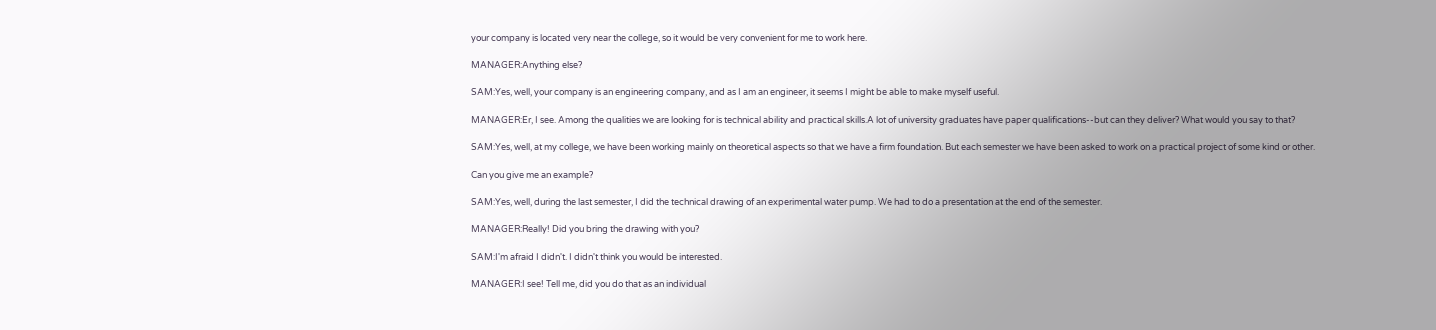your company is located very near the college, so it would be very convenient for me to work here.

MANAGER:Anything else?

SAM:Yes, well, your company is an engineering company, and as I am an engineer, it seems I might be able to make myself useful.

MANAGER:Er, I see. Among the qualities we are looking for is technical ability and practical skills.A lot of university graduates have paper qualifications--but can they deliver? What would you say to that?

SAM:Yes, well, at my college, we have been working mainly on theoretical aspects so that we have a firm foundation. But each semester we have been asked to work on a practical project of some kind or other.

Can you give me an example?

SAM:Yes, well, during the last semester, I did the technical drawing of an experimental water pump. We had to do a presentation at the end of the semester.

MANAGER:Really! Did you bring the drawing with you?

SAM:I'm afraid I didn't. I didn't think you would be interested.

MANAGER:I see! Tell me, did you do that as an individual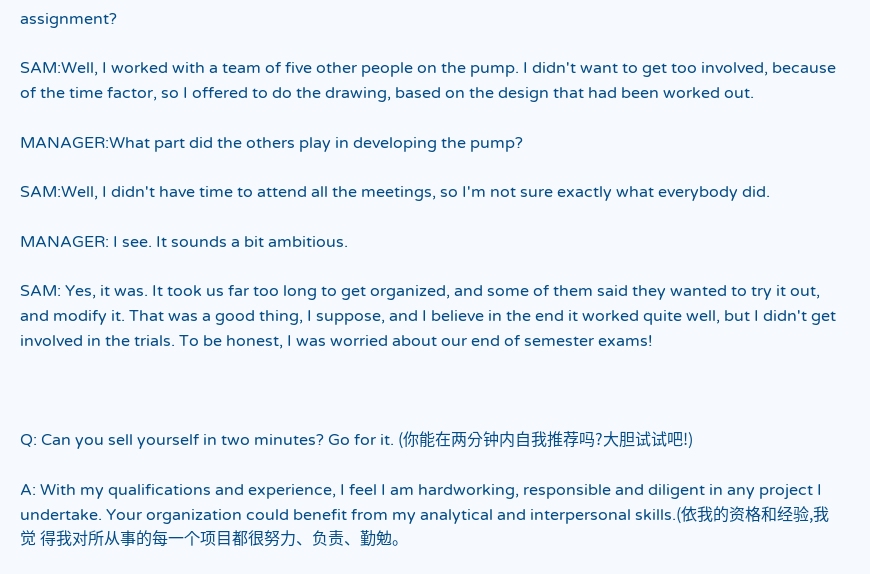assignment?

SAM:Well, I worked with a team of five other people on the pump. I didn't want to get too involved, because of the time factor, so I offered to do the drawing, based on the design that had been worked out.

MANAGER:What part did the others play in developing the pump?

SAM:Well, I didn't have time to attend all the meetings, so I'm not sure exactly what everybody did.

MANAGER: I see. It sounds a bit ambitious.

SAM: Yes, it was. It took us far too long to get organized, and some of them said they wanted to try it out, and modify it. That was a good thing, I suppose, and I believe in the end it worked quite well, but I didn't get involved in the trials. To be honest, I was worried about our end of semester exams!



Q: Can you sell yourself in two minutes? Go for it. (你能在两分钟内自我推荐吗?大胆试试吧!)

A: With my qualifications and experience, I feel I am hardworking, responsible and diligent in any project I undertake. Your organization could benefit from my analytical and interpersonal skills.(依我的资格和经验,我觉 得我对所从事的每一个项目都很努力、负责、勤勉。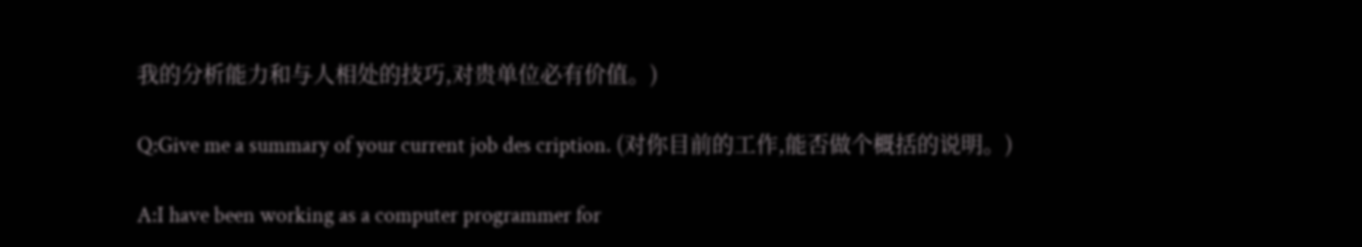我的分析能力和与人相处的技巧,对贵单位必有价值。)

Q:Give me a summary of your current job des cription. (对你目前的工作,能否做个概括的说明。)

A:I have been working as a computer programmer for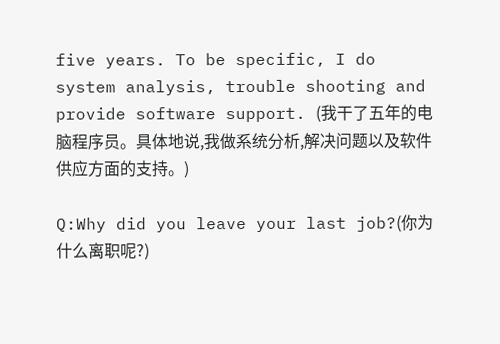five years. To be specific, I do system analysis, trouble shooting and provide software support. (我干了五年的电脑程序员。具体地说,我做系统分析,解决问题以及软件供应方面的支持。)

Q:Why did you leave your last job?(你为什么离职呢?)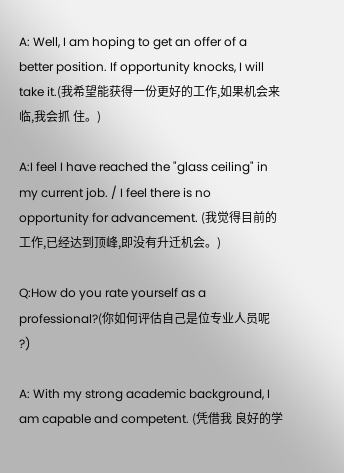A: Well, I am hoping to get an offer of a better position. If opportunity knocks, I will take it.(我希望能获得一份更好的工作,如果机会来临,我会抓 住。)

A:I feel I have reached the "glass ceiling" in my current job. / I feel there is no opportunity for advancement. (我觉得目前的工作,已经达到顶峰,即没有升迁机会。)

Q:How do you rate yourself as a professional?(你如何评估自己是位专业人员呢 ?)

A: With my strong academic background, I am capable and competent. (凭借我 良好的学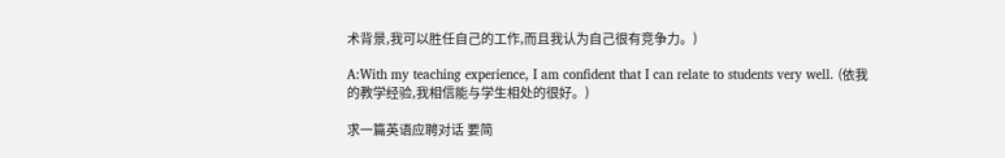术背景,我可以胜任自己的工作,而且我认为自己很有竞争力。)

A:With my teaching experience, I am confident that I can relate to students very well. (依我的教学经验,我相信能与学生相处的很好。)

求一篇英语应聘对话 要简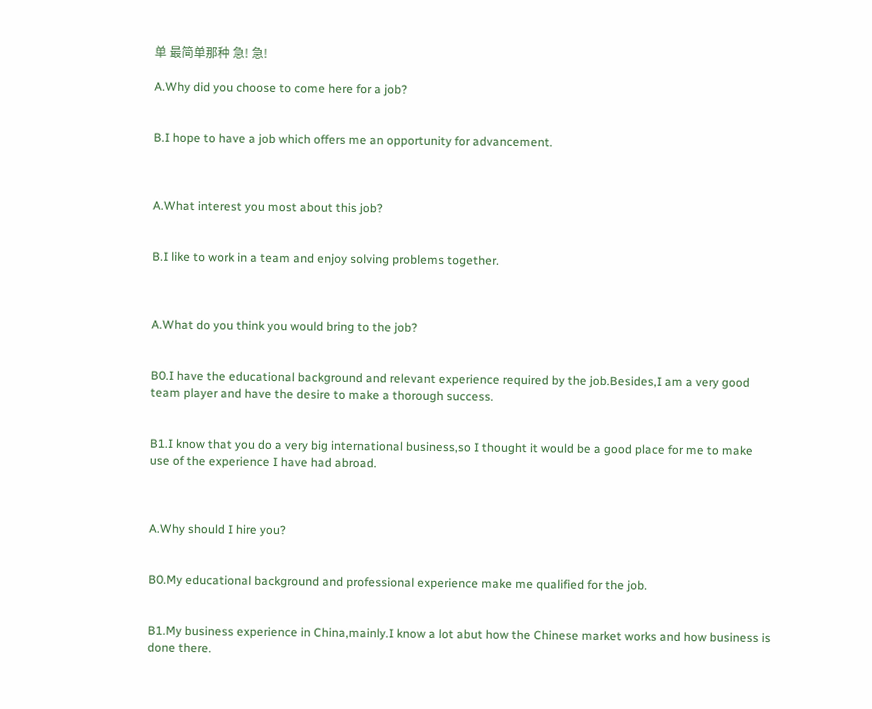单 最简单那种 急! 急!

A.Why did you choose to come here for a job?


B.I hope to have a job which offers me an opportunity for advancement.



A.What interest you most about this job?


B.I like to work in a team and enjoy solving problems together.



A.What do you think you would bring to the job?


B0.I have the educational background and relevant experience required by the job.Besides,I am a very good team player and have the desire to make a thorough success.


B1.I know that you do a very big international business,so I thought it would be a good place for me to make use of the experience I have had abroad.



A.Why should I hire you?


B0.My educational background and professional experience make me qualified for the job.


B1.My business experience in China,mainly.I know a lot abut how the Chinese market works and how business is done there.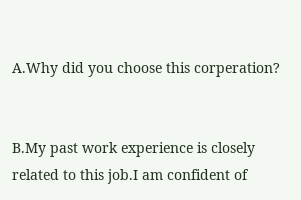A.Why did you choose this corperation?


B.My past work experience is closely related to this job.I am confident of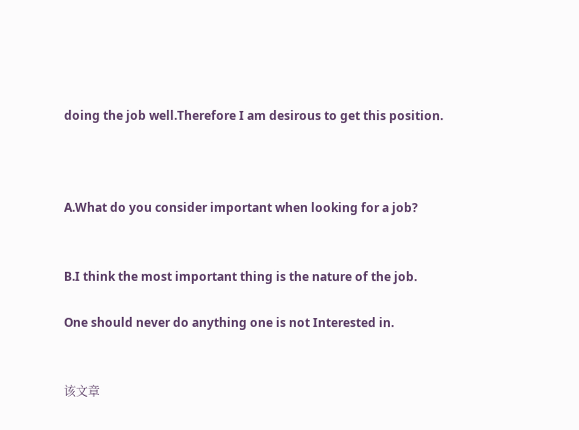doing the job well.Therefore I am desirous to get this position.



A.What do you consider important when looking for a job?


B.I think the most important thing is the nature of the job.

One should never do anything one is not Interested in.


该文章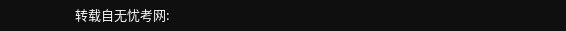转载自无忧考网: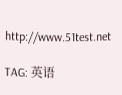http://www.51test.net

TAG: 英语